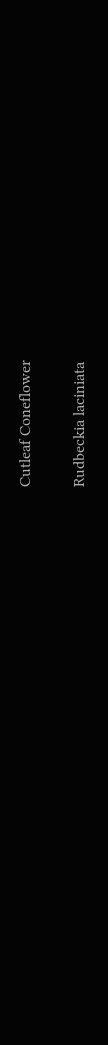Cutleaf Coneflower

Rudbeckia laciniata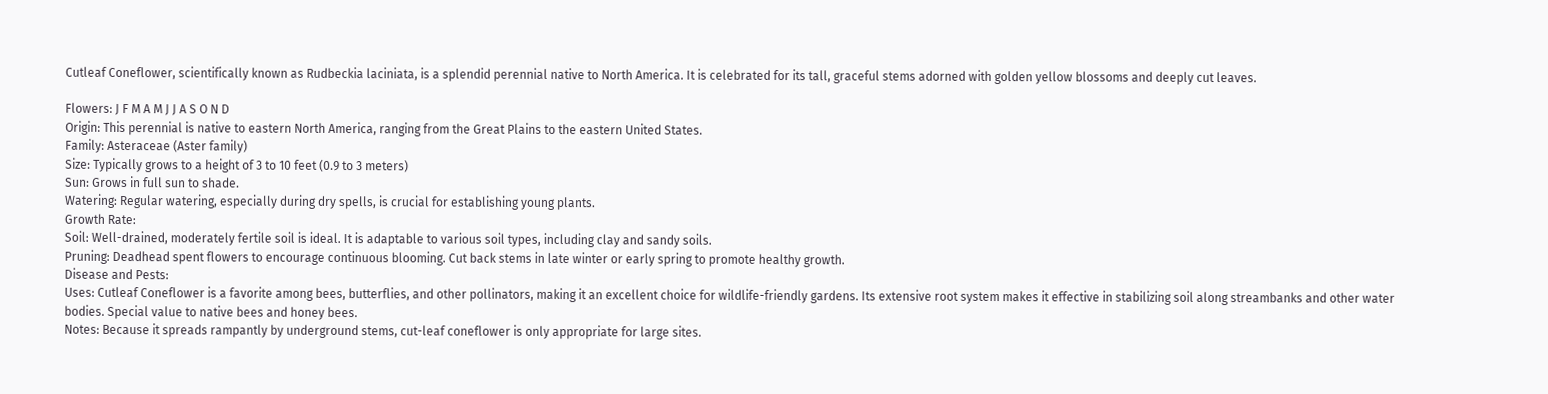Cutleaf Coneflower, scientifically known as Rudbeckia laciniata, is a splendid perennial native to North America. It is celebrated for its tall, graceful stems adorned with golden yellow blossoms and deeply cut leaves.

Flowers: J F M A M J J A S O N D
Origin: This perennial is native to eastern North America, ranging from the Great Plains to the eastern United States.
Family: Asteraceae (Aster family)
Size: Typically grows to a height of 3 to 10 feet (0.9 to 3 meters)
Sun: Grows in full sun to shade.
Watering: Regular watering, especially during dry spells, is crucial for establishing young plants.
Growth Rate:
Soil: Well-drained, moderately fertile soil is ideal. It is adaptable to various soil types, including clay and sandy soils.
Pruning: Deadhead spent flowers to encourage continuous blooming. Cut back stems in late winter or early spring to promote healthy growth.
Disease and Pests:
Uses: Cutleaf Coneflower is a favorite among bees, butterflies, and other pollinators, making it an excellent choice for wildlife-friendly gardens. Its extensive root system makes it effective in stabilizing soil along streambanks and other water bodies. Special value to native bees and honey bees.
Notes: Because it spreads rampantly by underground stems, cut-leaf coneflower is only appropriate for large sites.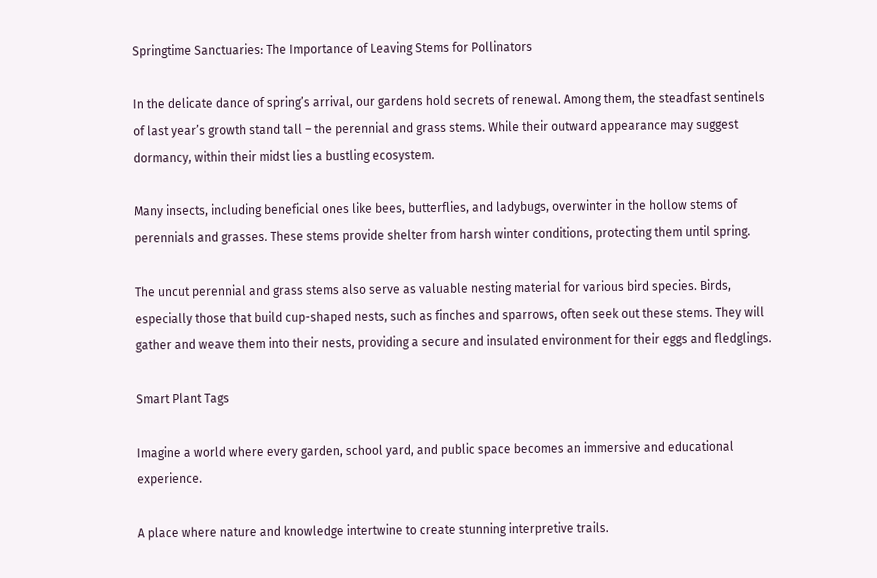Springtime Sanctuaries: The Importance of Leaving Stems for Pollinators

In the delicate dance of spring’s arrival, our gardens hold secrets of renewal. Among them, the steadfast sentinels of last year’s growth stand tall – the perennial and grass stems. While their outward appearance may suggest dormancy, within their midst lies a bustling ecosystem.

Many insects, including beneficial ones like bees, butterflies, and ladybugs, overwinter in the hollow stems of perennials and grasses. These stems provide shelter from harsh winter conditions, protecting them until spring.

The uncut perennial and grass stems also serve as valuable nesting material for various bird species. Birds, especially those that build cup-shaped nests, such as finches and sparrows, often seek out these stems. They will gather and weave them into their nests, providing a secure and insulated environment for their eggs and fledglings.

Smart Plant Tags

Imagine a world where every garden, school yard, and public space becomes an immersive and educational experience.

A place where nature and knowledge intertwine to create stunning interpretive trails.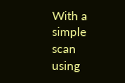With a simple scan using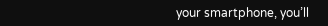your smartphone, you’ll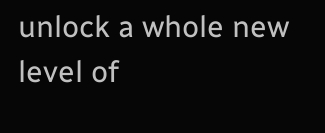unlock a whole new level of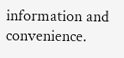information and convenience.